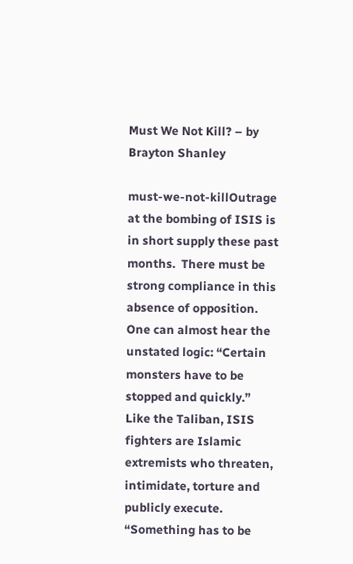Must We Not Kill? – by Brayton Shanley

must-we-not-killOutrage at the bombing of ISIS is in short supply these past months.  There must be strong compliance in this absence of opposition.  One can almost hear the unstated logic: “Certain monsters have to be stopped and quickly.”  Like the Taliban, ISIS fighters are Islamic extremists who threaten, intimidate, torture and publicly execute.  “Something has to be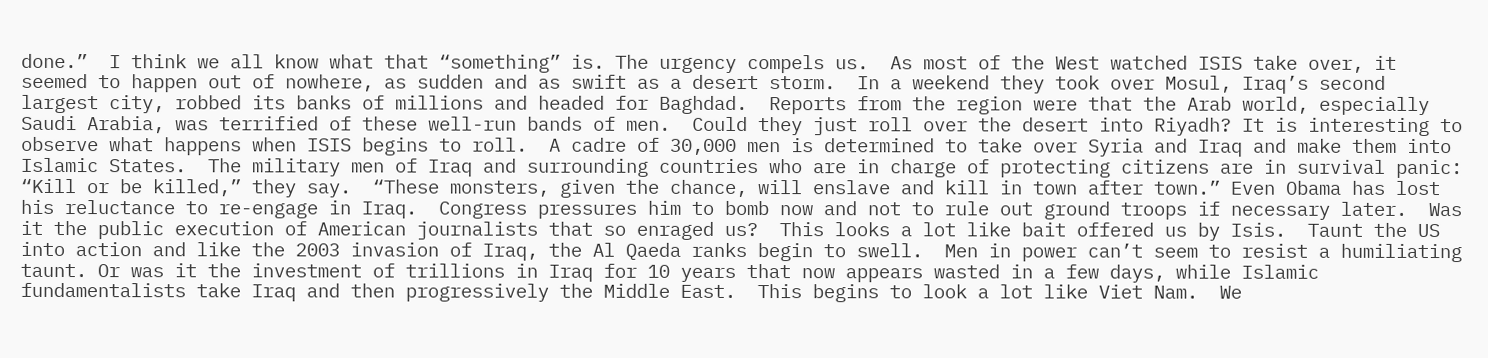done.”  I think we all know what that “something” is. The urgency compels us.  As most of the West watched ISIS take over, it seemed to happen out of nowhere, as sudden and as swift as a desert storm.  In a weekend they took over Mosul, Iraq’s second largest city, robbed its banks of millions and headed for Baghdad.  Reports from the region were that the Arab world, especially Saudi Arabia, was terrified of these well-run bands of men.  Could they just roll over the desert into Riyadh? It is interesting to observe what happens when ISIS begins to roll.  A cadre of 30,000 men is determined to take over Syria and Iraq and make them into Islamic States.  The military men of Iraq and surrounding countries who are in charge of protecting citizens are in survival panic: “Kill or be killed,” they say.  “These monsters, given the chance, will enslave and kill in town after town.” Even Obama has lost his reluctance to re-engage in Iraq.  Congress pressures him to bomb now and not to rule out ground troops if necessary later.  Was it the public execution of American journalists that so enraged us?  This looks a lot like bait offered us by Isis.  Taunt the US into action and like the 2003 invasion of Iraq, the Al Qaeda ranks begin to swell.  Men in power can’t seem to resist a humiliating taunt. Or was it the investment of trillions in Iraq for 10 years that now appears wasted in a few days, while Islamic fundamentalists take Iraq and then progressively the Middle East.  This begins to look a lot like Viet Nam.  We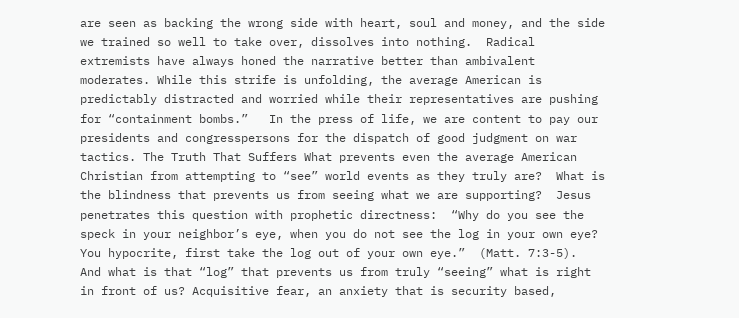are seen as backing the wrong side with heart, soul and money, and the side we trained so well to take over, dissolves into nothing.  Radical extremists have always honed the narrative better than ambivalent moderates. While this strife is unfolding, the average American is predictably distracted and worried while their representatives are pushing for “containment bombs.”   In the press of life, we are content to pay our presidents and congresspersons for the dispatch of good judgment on war tactics. The Truth That Suffers What prevents even the average American Christian from attempting to “see” world events as they truly are?  What is the blindness that prevents us from seeing what we are supporting?  Jesus penetrates this question with prophetic directness:  “Why do you see the speck in your neighbor’s eye, when you do not see the log in your own eye?  You hypocrite, first take the log out of your own eye.”  (Matt. 7:3-5).  And what is that “log” that prevents us from truly “seeing” what is right in front of us? Acquisitive fear, an anxiety that is security based,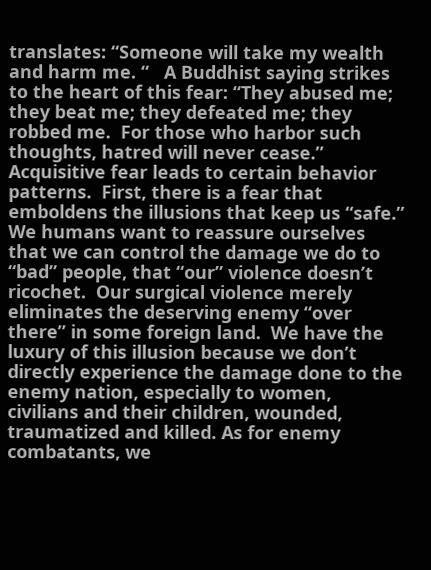translates: “Someone will take my wealth and harm me. “   A Buddhist saying strikes to the heart of this fear: “They abused me; they beat me; they defeated me; they robbed me.  For those who harbor such thoughts, hatred will never cease.” Acquisitive fear leads to certain behavior patterns.  First, there is a fear that emboldens the illusions that keep us “safe.”  We humans want to reassure ourselves that we can control the damage we do to “bad” people, that “our” violence doesn’t ricochet.  Our surgical violence merely eliminates the deserving enemy “over there” in some foreign land.  We have the luxury of this illusion because we don’t directly experience the damage done to the enemy nation, especially to women, civilians and their children, wounded, traumatized and killed. As for enemy combatants, we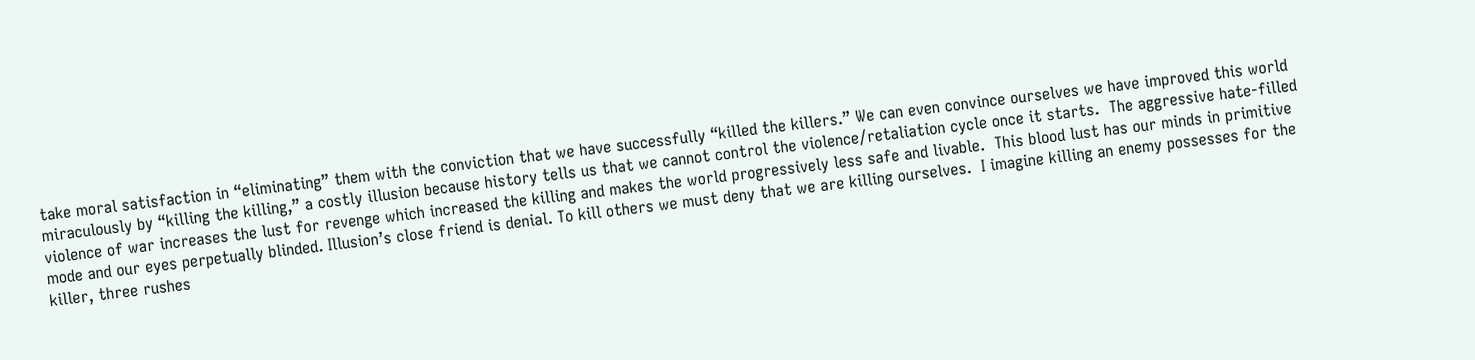take moral satisfaction in “eliminating” them with the conviction that we have successfully “killed the killers.” We can even convince ourselves we have improved this world miraculously by “killing the killing,” a costly illusion because history tells us that we cannot control the violence/retaliation cycle once it starts.  The aggressive hate-filled violence of war increases the lust for revenge which increased the killing and makes the world progressively less safe and livable.  This blood lust has our minds in primitive mode and our eyes perpetually blinded. Illusion’s close friend is denial. To kill others we must deny that we are killing ourselves.  I imagine killing an enemy possesses for the killer, three rushes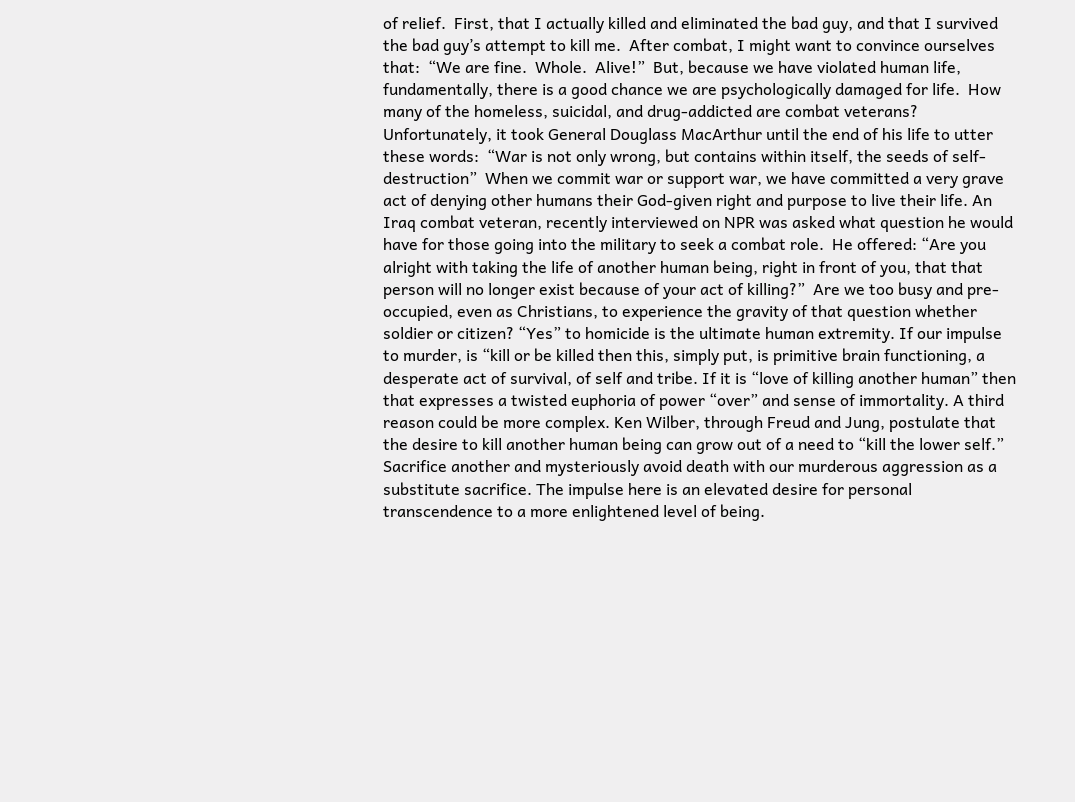of relief.  First, that I actually killed and eliminated the bad guy, and that I survived the bad guy’s attempt to kill me.  After combat, I might want to convince ourselves that:  “We are fine.  Whole.  Alive!”  But, because we have violated human life, fundamentally, there is a good chance we are psychologically damaged for life.  How many of the homeless, suicidal, and drug-addicted are combat veterans? Unfortunately, it took General Douglass MacArthur until the end of his life to utter these words:  “War is not only wrong, but contains within itself, the seeds of self-destruction”  When we commit war or support war, we have committed a very grave act of denying other humans their God-given right and purpose to live their life. An Iraq combat veteran, recently interviewed on NPR was asked what question he would have for those going into the military to seek a combat role.  He offered: “Are you alright with taking the life of another human being, right in front of you, that that person will no longer exist because of your act of killing?”  Are we too busy and pre-occupied, even as Christians, to experience the gravity of that question whether soldier or citizen? “Yes” to homicide is the ultimate human extremity. If our impulse to murder, is “kill or be killed then this, simply put, is primitive brain functioning, a desperate act of survival, of self and tribe. If it is “love of killing another human” then that expresses a twisted euphoria of power “over” and sense of immortality. A third reason could be more complex. Ken Wilber, through Freud and Jung, postulate that the desire to kill another human being can grow out of a need to “kill the lower self.”  Sacrifice another and mysteriously avoid death with our murderous aggression as a substitute sacrifice. The impulse here is an elevated desire for personal transcendence to a more enlightened level of being.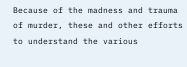Because of the madness and trauma of murder, these and other efforts to understand the various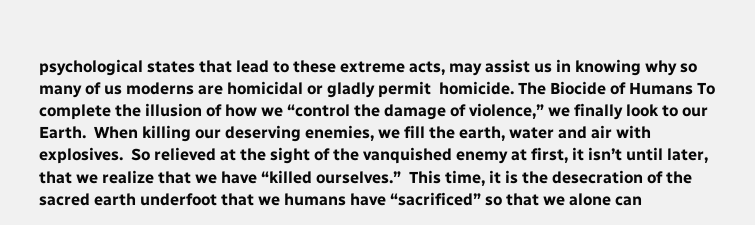psychological states that lead to these extreme acts, may assist us in knowing why so many of us moderns are homicidal or gladly permit  homicide. The Biocide of Humans To complete the illusion of how we “control the damage of violence,” we finally look to our Earth.  When killing our deserving enemies, we fill the earth, water and air with explosives.  So relieved at the sight of the vanquished enemy at first, it isn’t until later, that we realize that we have “killed ourselves.”  This time, it is the desecration of the sacred earth underfoot that we humans have “sacrificed” so that we alone can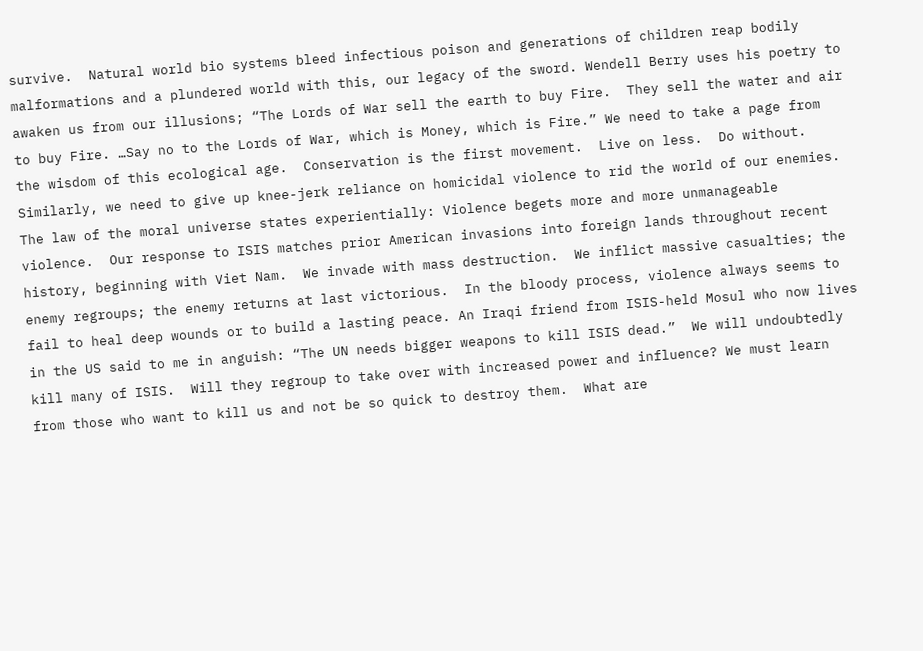survive.  Natural world bio systems bleed infectious poison and generations of children reap bodily malformations and a plundered world with this, our legacy of the sword. Wendell Berry uses his poetry to awaken us from our illusions; “The Lords of War sell the earth to buy Fire.  They sell the water and air to buy Fire. …Say no to the Lords of War, which is Money, which is Fire.” We need to take a page from the wisdom of this ecological age.  Conservation is the first movement.  Live on less.  Do without.  Similarly, we need to give up knee-jerk reliance on homicidal violence to rid the world of our enemies.  The law of the moral universe states experientially: Violence begets more and more unmanageable violence.  Our response to ISIS matches prior American invasions into foreign lands throughout recent history, beginning with Viet Nam.  We invade with mass destruction.  We inflict massive casualties; the enemy regroups; the enemy returns at last victorious.  In the bloody process, violence always seems to fail to heal deep wounds or to build a lasting peace. An Iraqi friend from ISIS-held Mosul who now lives in the US said to me in anguish: “The UN needs bigger weapons to kill ISIS dead.”  We will undoubtedly kill many of ISIS.  Will they regroup to take over with increased power and influence? We must learn from those who want to kill us and not be so quick to destroy them.  What are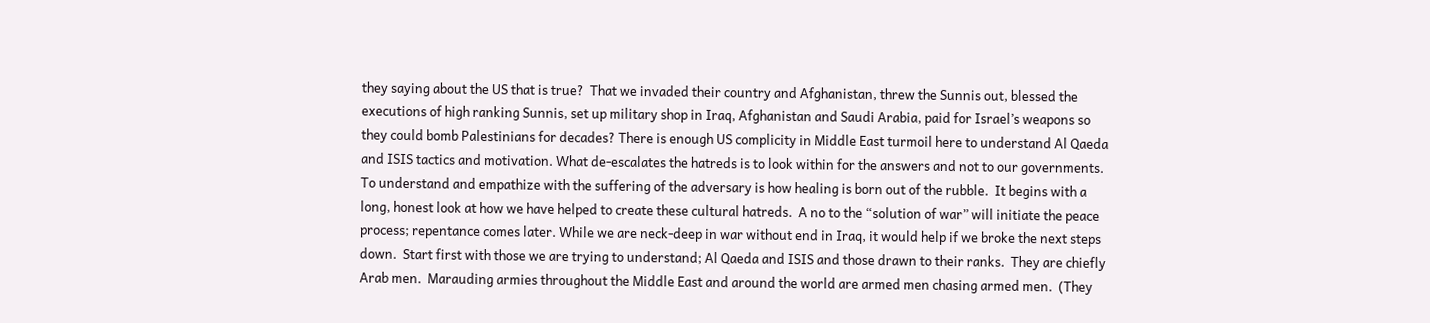they saying about the US that is true?  That we invaded their country and Afghanistan, threw the Sunnis out, blessed the executions of high ranking Sunnis, set up military shop in Iraq, Afghanistan and Saudi Arabia, paid for Israel’s weapons so they could bomb Palestinians for decades? There is enough US complicity in Middle East turmoil here to understand Al Qaeda and ISIS tactics and motivation. What de-escalates the hatreds is to look within for the answers and not to our governments.  To understand and empathize with the suffering of the adversary is how healing is born out of the rubble.  It begins with a long, honest look at how we have helped to create these cultural hatreds.  A no to the “solution of war” will initiate the peace process; repentance comes later. While we are neck-deep in war without end in Iraq, it would help if we broke the next steps down.  Start first with those we are trying to understand; Al Qaeda and ISIS and those drawn to their ranks.  They are chiefly Arab men.  Marauding armies throughout the Middle East and around the world are armed men chasing armed men.  (They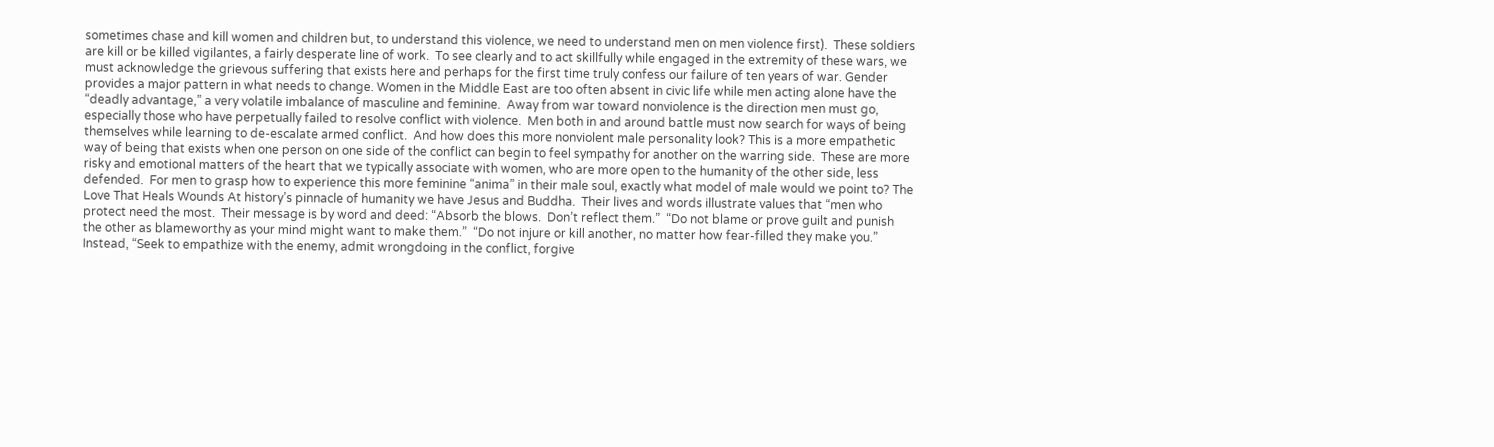sometimes chase and kill women and children but, to understand this violence, we need to understand men on men violence first).  These soldiers are kill or be killed vigilantes, a fairly desperate line of work.  To see clearly and to act skillfully while engaged in the extremity of these wars, we must acknowledge the grievous suffering that exists here and perhaps for the first time truly confess our failure of ten years of war. Gender provides a major pattern in what needs to change. Women in the Middle East are too often absent in civic life while men acting alone have the “deadly advantage,” a very volatile imbalance of masculine and feminine.  Away from war toward nonviolence is the direction men must go, especially those who have perpetually failed to resolve conflict with violence.  Men both in and around battle must now search for ways of being themselves while learning to de-escalate armed conflict.  And how does this more nonviolent male personality look? This is a more empathetic way of being that exists when one person on one side of the conflict can begin to feel sympathy for another on the warring side.  These are more risky and emotional matters of the heart that we typically associate with women, who are more open to the humanity of the other side, less defended.  For men to grasp how to experience this more feminine “anima” in their male soul, exactly what model of male would we point to? The Love That Heals Wounds At history’s pinnacle of humanity we have Jesus and Buddha.  Their lives and words illustrate values that “men who protect need the most.  Their message is by word and deed: “Absorb the blows.  Don’t reflect them.”  “Do not blame or prove guilt and punish the other as blameworthy as your mind might want to make them.”  “Do not injure or kill another, no matter how fear-filled they make you.”  Instead, “Seek to empathize with the enemy, admit wrongdoing in the conflict, forgive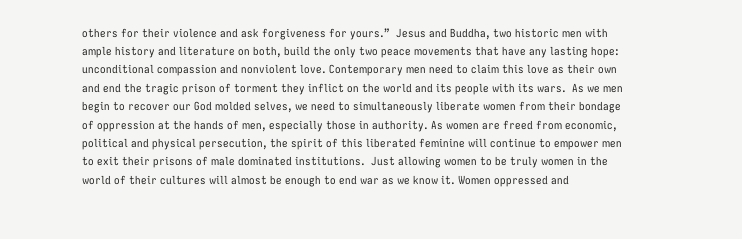others for their violence and ask forgiveness for yours.”  Jesus and Buddha, two historic men with ample history and literature on both, build the only two peace movements that have any lasting hope: unconditional compassion and nonviolent love. Contemporary men need to claim this love as their own and end the tragic prison of torment they inflict on the world and its people with its wars.  As we men begin to recover our God molded selves, we need to simultaneously liberate women from their bondage of oppression at the hands of men, especially those in authority. As women are freed from economic, political and physical persecution, the spirit of this liberated feminine will continue to empower men to exit their prisons of male dominated institutions.  Just allowing women to be truly women in the world of their cultures will almost be enough to end war as we know it. Women oppressed and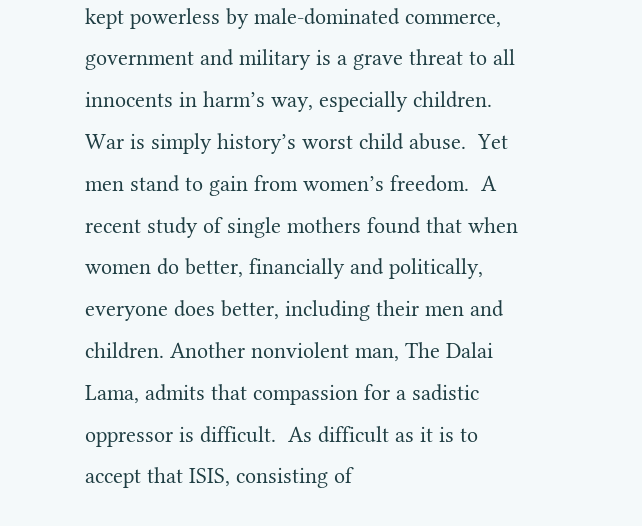kept powerless by male-dominated commerce, government and military is a grave threat to all innocents in harm’s way, especially children.  War is simply history’s worst child abuse.  Yet men stand to gain from women’s freedom.  A recent study of single mothers found that when women do better, financially and politically, everyone does better, including their men and children. Another nonviolent man, The Dalai Lama, admits that compassion for a sadistic oppressor is difficult.  As difficult as it is to accept that ISIS, consisting of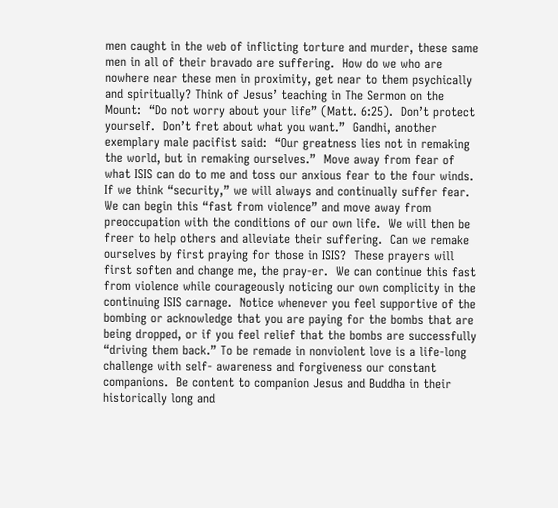men caught in the web of inflicting torture and murder, these same men in all of their bravado are suffering.  How do we who are nowhere near these men in proximity, get near to them psychically and spiritually? Think of Jesus’ teaching in The Sermon on the Mount:  “Do not worry about your life” (Matt. 6:25).  Don’t protect yourself.  Don’t fret about what you want.”  Gandhi, another exemplary male pacifist said:  “Our greatness lies not in remaking the world, but in remaking ourselves.”  Move away from fear of what ISIS can do to me and toss our anxious fear to the four winds.  If we think “security,” we will always and continually suffer fear. We can begin this “fast from violence” and move away from preoccupation with the conditions of our own life.  We will then be freer to help others and alleviate their suffering.  Can we remake ourselves by first praying for those in ISIS?  These prayers will first soften and change me, the pray-er.  We can continue this fast from violence while courageously noticing our own complicity in the continuing ISIS carnage.  Notice whenever you feel supportive of the bombing or acknowledge that you are paying for the bombs that are being dropped, or if you feel relief that the bombs are successfully “driving them back.” To be remade in nonviolent love is a life-long challenge with self- awareness and forgiveness our constant companions.  Be content to companion Jesus and Buddha in their historically long and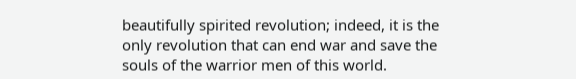beautifully spirited revolution; indeed, it is the only revolution that can end war and save the souls of the warrior men of this world.